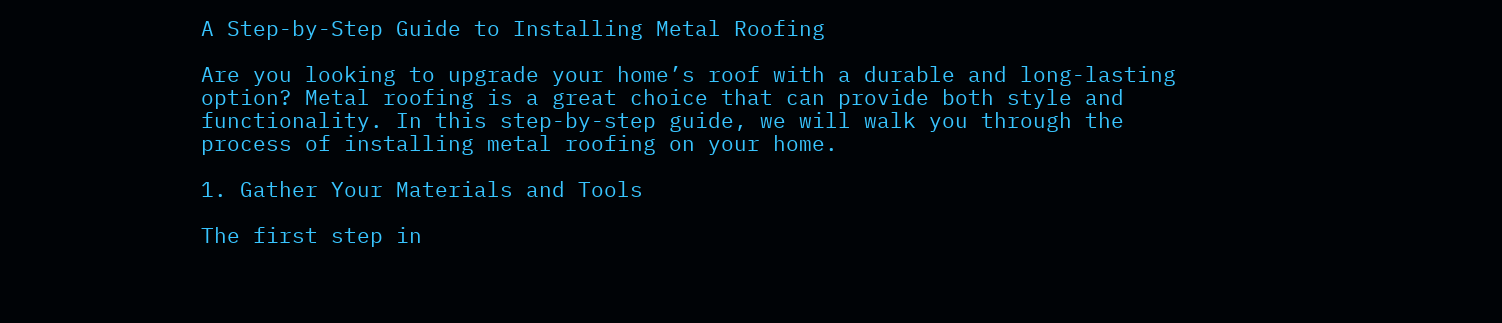A Step-by-Step Guide to Installing Metal Roofing

Are you looking to upgrade your home’s roof with a durable and long-lasting option? Metal roofing is a great choice that can provide both style and functionality. In this step-by-step guide, we will walk you through the process of installing metal roofing on your home.

1. Gather Your Materials and Tools

The first step in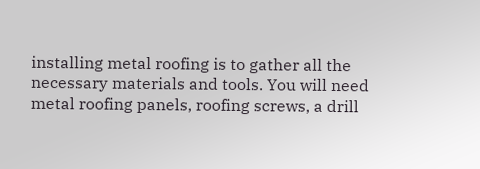installing metal roofing is to gather all the necessary materials and tools. You will need metal roofing panels, roofing screws, a drill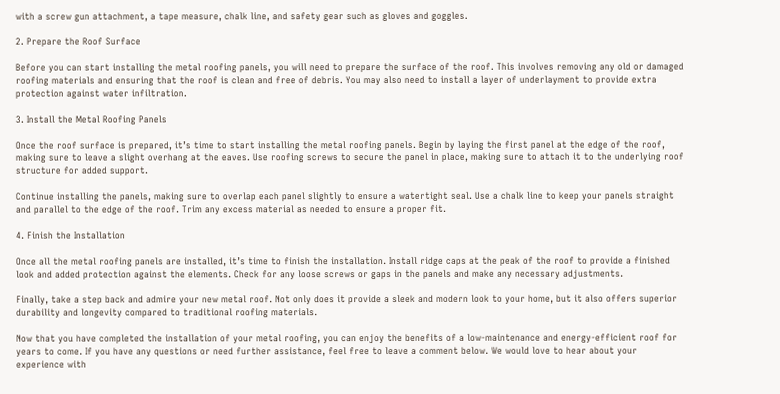with a screw gun attachment, a tape measure, chalk line, and safety gear such as gloves and goggles.

2. Prepare the Roof Surface

Before you can start installing the metal roofing panels, you will need to prepare the surface of the roof. This involves removing any old or damaged roofing materials and ensuring that the roof is clean and free of debris. You may also need to install a layer of underlayment to provide extra protection against water infiltration.

3. Install the Metal Roofing Panels

Once the roof surface is prepared, it’s time to start installing the metal roofing panels. Begin by laying the first panel at the edge of the roof, making sure to leave a slight overhang at the eaves. Use roofing screws to secure the panel in place, making sure to attach it to the underlying roof structure for added support.

Continue installing the panels, making sure to overlap each panel slightly to ensure a watertight seal. Use a chalk line to keep your panels straight and parallel to the edge of the roof. Trim any excess material as needed to ensure a proper fit.

4. Finish the Installation

Once all the metal roofing panels are installed, it’s time to finish the installation. Install ridge caps at the peak of the roof to provide a finished look and added protection against the elements. Check for any loose screws or gaps in the panels and make any necessary adjustments.

Finally, take a step back and admire your new metal roof. Not only does it provide a sleek and modern look to your home, but it also offers superior durability and longevity compared to traditional roofing materials.

Now that you have completed the installation of your metal roofing, you can enjoy the benefits of a low-maintenance and energy-efficient roof for years to come. If you have any questions or need further assistance, feel free to leave a comment below. We would love to hear about your experience with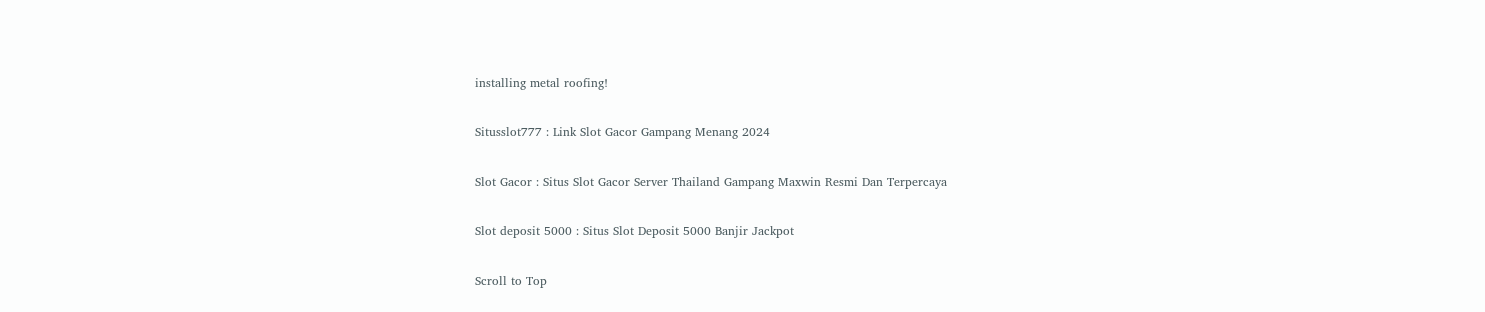installing metal roofing!

Situsslot777 : Link Slot Gacor Gampang Menang 2024

Slot Gacor : Situs Slot Gacor Server Thailand Gampang Maxwin Resmi Dan Terpercaya

Slot deposit 5000 : Situs Slot Deposit 5000 Banjir Jackpot

Scroll to Top